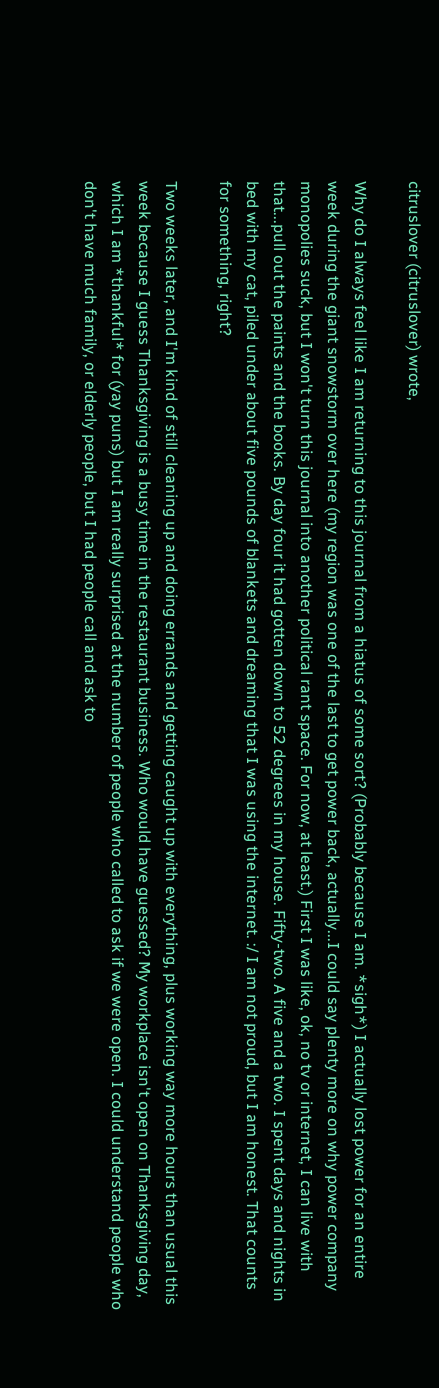citruslover (citruslover) wrote,

Why do I always feel like I am returning to this journal from a hiatus of some sort? (Probably because I am. *sigh*) I actually lost power for an entire week during the giant snowstorm over here (my region was one of the last to get power back, actually...I could say plenty more on why power company monopolies suck, but I won't turn this journal into another political rant space. For now, at least.) First I was like, ok, no tv or internet, I can live with that...pull out the paints and the books. By day four it had gotten down to 52 degrees in my house. Fifty-two. A five and a two. I spent days and nights in bed with my cat, piled under about five pounds of blankets and dreaming that I was using the internet. :/ I am not proud, but I am honest. That counts for something, right?

Two weeks later, and I'm kind of still cleaning up and doing errands and getting caught up with everything, plus working way more hours than usual this week because I guess Thanksgiving is a busy time in the restaurant business. Who would have guessed? My workplace isn't open on Thanksgiving day, which I am *thankful* for (yay puns) but I am really surprised at the number of people who called to ask if we were open. I could understand people who don't have much family, or elderly people, but I had people call and ask to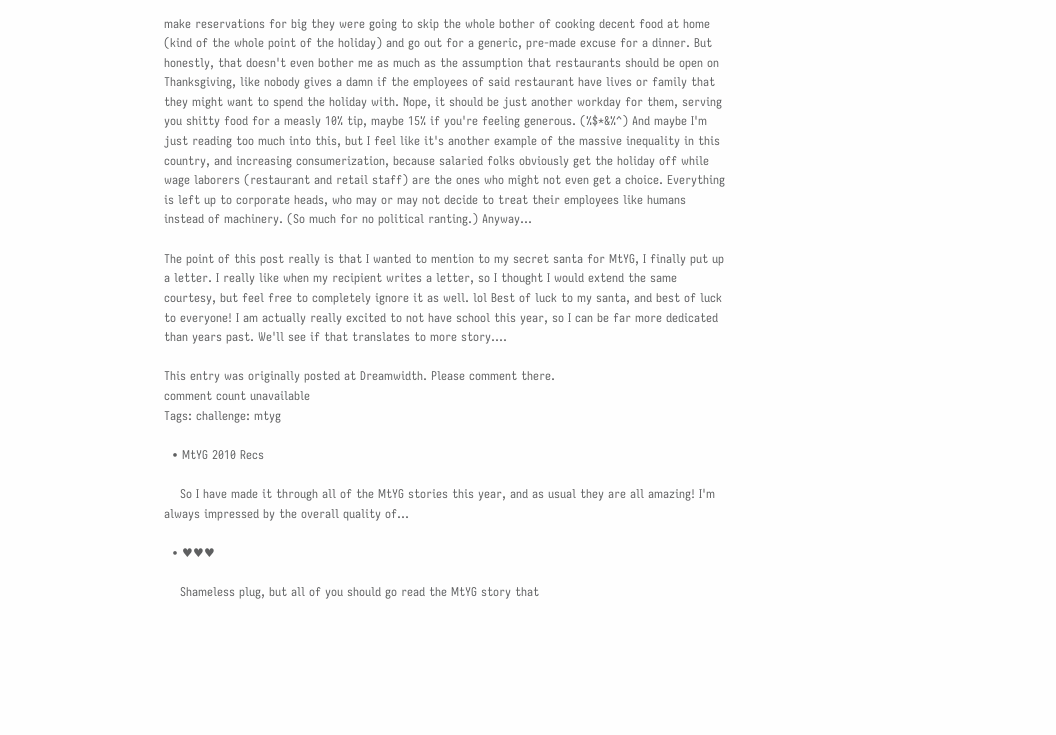make reservations for big they were going to skip the whole bother of cooking decent food at home (kind of the whole point of the holiday) and go out for a generic, pre-made excuse for a dinner. But honestly, that doesn't even bother me as much as the assumption that restaurants should be open on Thanksgiving, like nobody gives a damn if the employees of said restaurant have lives or family that they might want to spend the holiday with. Nope, it should be just another workday for them, serving you shitty food for a measly 10% tip, maybe 15% if you're feeling generous. (%$*&%^) And maybe I'm just reading too much into this, but I feel like it's another example of the massive inequality in this country, and increasing consumerization, because salaried folks obviously get the holiday off while wage laborers (restaurant and retail staff) are the ones who might not even get a choice. Everything is left up to corporate heads, who may or may not decide to treat their employees like humans instead of machinery. (So much for no political ranting.) Anyway...

The point of this post really is that I wanted to mention to my secret santa for MtYG, I finally put up a letter. I really like when my recipient writes a letter, so I thought I would extend the same courtesy, but feel free to completely ignore it as well. lol Best of luck to my santa, and best of luck to everyone! I am actually really excited to not have school this year, so I can be far more dedicated than years past. We'll see if that translates to more story....

This entry was originally posted at Dreamwidth. Please comment there.
comment count unavailable
Tags: challenge: mtyg

  • MtYG 2010 Recs

    So I have made it through all of the MtYG stories this year, and as usual they are all amazing! I'm always impressed by the overall quality of…

  • ♥♥♥

    Shameless plug, but all of you should go read the MtYG story that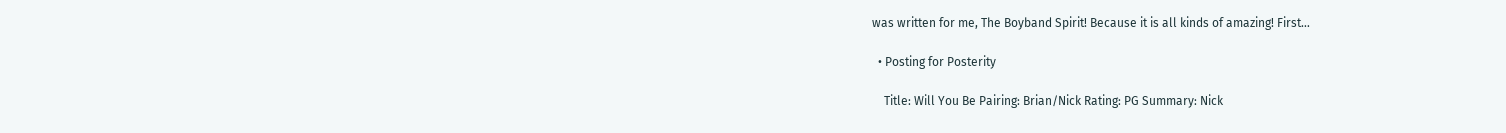was written for me, The Boyband Spirit! Because it is all kinds of amazing! First…

  • Posting for Posterity

    Title: Will You Be Pairing: Brian/Nick Rating: PG Summary: Nick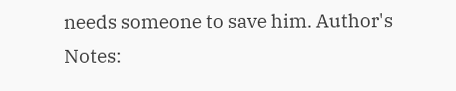needs someone to save him. Author's Notes: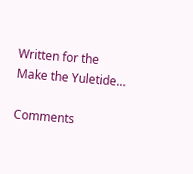Written for the Make the Yuletide…

Comments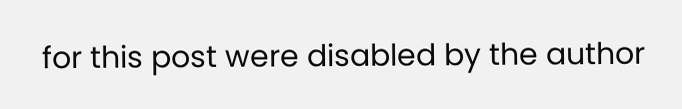for this post were disabled by the author